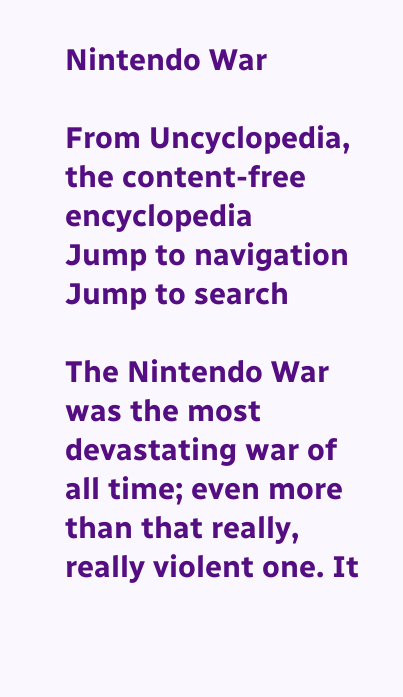Nintendo War

From Uncyclopedia, the content-free encyclopedia
Jump to navigation Jump to search

The Nintendo War was the most devastating war of all time; even more than that really, really violent one. It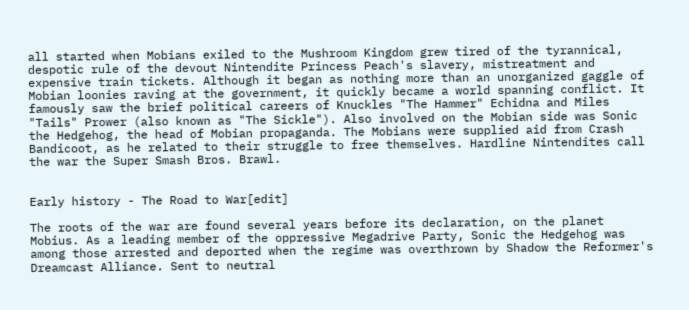all started when Mobians exiled to the Mushroom Kingdom grew tired of the tyrannical, despotic rule of the devout Nintendite Princess Peach's slavery, mistreatment and expensive train tickets. Although it began as nothing more than an unorganized gaggle of Mobian loonies raving at the government, it quickly became a world spanning conflict. It famously saw the brief political careers of Knuckles "The Hammer" Echidna and Miles "Tails" Prower (also known as "The Sickle"). Also involved on the Mobian side was Sonic the Hedgehog, the head of Mobian propaganda. The Mobians were supplied aid from Crash Bandicoot, as he related to their struggle to free themselves. Hardline Nintendites call the war the Super Smash Bros. Brawl.


Early history - The Road to War[edit]

The roots of the war are found several years before its declaration, on the planet Mobius. As a leading member of the oppressive Megadrive Party, Sonic the Hedgehog was among those arrested and deported when the regime was overthrown by Shadow the Reformer's Dreamcast Alliance. Sent to neutral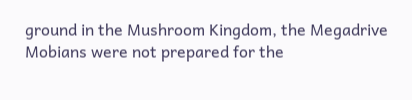ground in the Mushroom Kingdom, the Megadrive Mobians were not prepared for the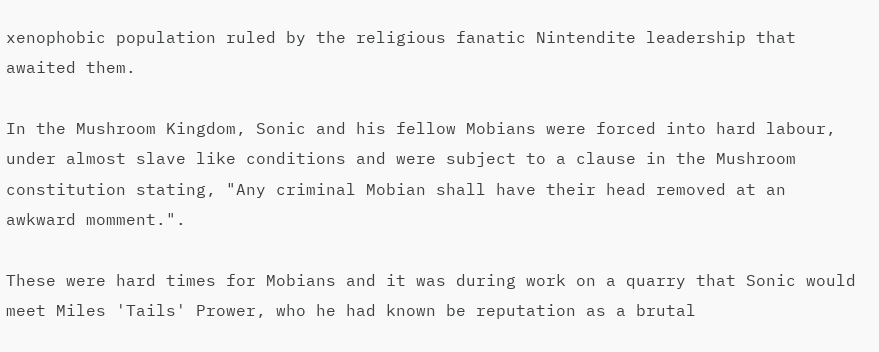xenophobic population ruled by the religious fanatic Nintendite leadership that awaited them.

In the Mushroom Kingdom, Sonic and his fellow Mobians were forced into hard labour, under almost slave like conditions and were subject to a clause in the Mushroom constitution stating, "Any criminal Mobian shall have their head removed at an awkward momment.".

These were hard times for Mobians and it was during work on a quarry that Sonic would meet Miles 'Tails' Prower, who he had known be reputation as a brutal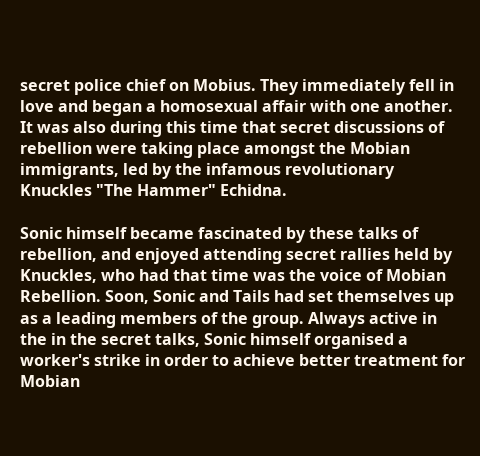secret police chief on Mobius. They immediately fell in love and began a homosexual affair with one another. It was also during this time that secret discussions of rebellion were taking place amongst the Mobian immigrants, led by the infamous revolutionary Knuckles "The Hammer" Echidna.

Sonic himself became fascinated by these talks of rebellion, and enjoyed attending secret rallies held by Knuckles, who had that time was the voice of Mobian Rebellion. Soon, Sonic and Tails had set themselves up as a leading members of the group. Always active in the in the secret talks, Sonic himself organised a worker's strike in order to achieve better treatment for Mobian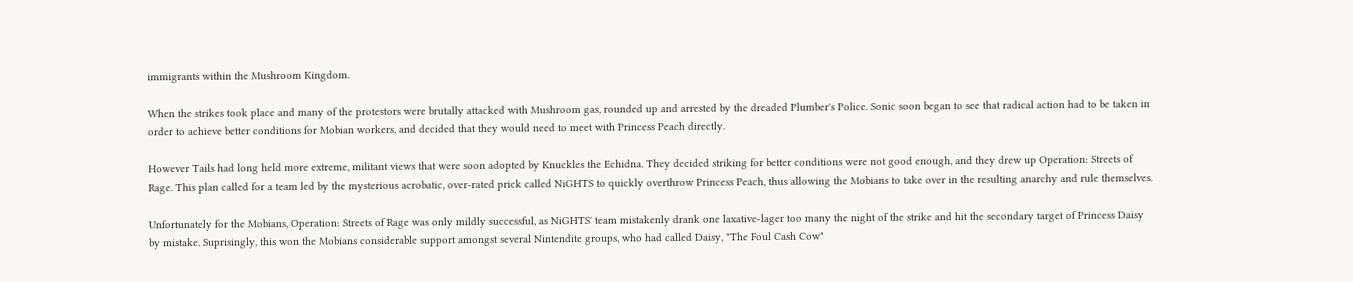immigrants within the Mushroom Kingdom.

When the strikes took place and many of the protestors were brutally attacked with Mushroom gas, rounded up and arrested by the dreaded Plumber's Police. Sonic soon began to see that radical action had to be taken in order to achieve better conditions for Mobian workers, and decided that they would need to meet with Princess Peach directly.

However Tails had long held more extreme, militant views that were soon adopted by Knuckles the Echidna. They decided striking for better conditions were not good enough, and they drew up Operation: Streets of Rage. This plan called for a team led by the mysterious acrobatic, over-rated prick called NiGHTS to quickly overthrow Princess Peach, thus allowing the Mobians to take over in the resulting anarchy and rule themselves.

Unfortunately for the Mobians, Operation: Streets of Rage was only mildly successful, as NiGHTS' team mistakenly drank one laxative-lager too many the night of the strike and hit the secondary target of Princess Daisy by mistake. Suprisingly, this won the Mobians considerable support amongst several Nintendite groups, who had called Daisy, "The Foul Cash Cow"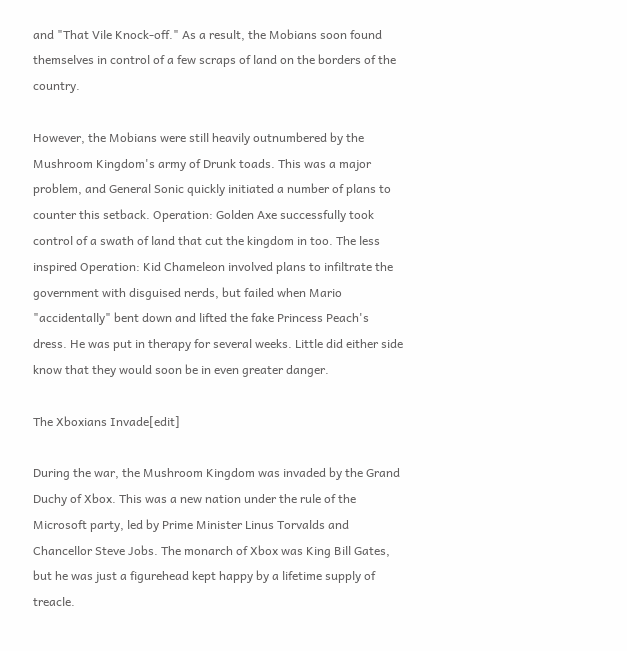and "That Vile Knock-off." As a result, the Mobians soon found themselves in control of a few scraps of land on the borders of the country.

However, the Mobians were still heavily outnumbered by the Mushroom Kingdom's army of Drunk toads. This was a major problem, and General Sonic quickly initiated a number of plans to counter this setback. Operation: Golden Axe successfully took control of a swath of land that cut the kingdom in too. The less inspired Operation: Kid Chameleon involved plans to infiltrate the government with disguised nerds, but failed when Mario "accidentally" bent down and lifted the fake Princess Peach's dress. He was put in therapy for several weeks. Little did either side know that they would soon be in even greater danger.

The Xboxians Invade[edit]

During the war, the Mushroom Kingdom was invaded by the Grand Duchy of Xbox. This was a new nation under the rule of the Microsoft party, led by Prime Minister Linus Torvalds and Chancellor Steve Jobs. The monarch of Xbox was King Bill Gates, but he was just a figurehead kept happy by a lifetime supply of treacle.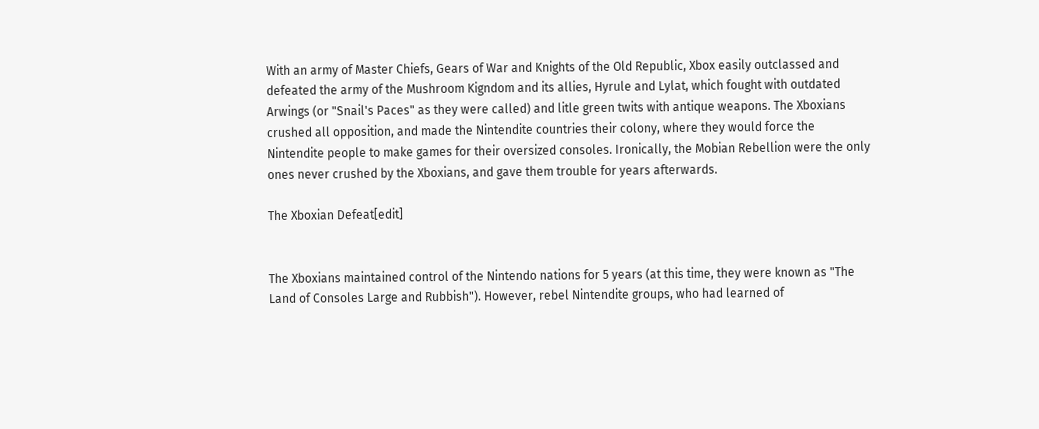With an army of Master Chiefs, Gears of War and Knights of the Old Republic, Xbox easily outclassed and defeated the army of the Mushroom Kigndom and its allies, Hyrule and Lylat, which fought with outdated Arwings (or "Snail's Paces" as they were called) and litle green twits with antique weapons. The Xboxians crushed all opposition, and made the Nintendite countries their colony, where they would force the Nintendite people to make games for their oversized consoles. Ironically, the Mobian Rebellion were the only ones never crushed by the Xboxians, and gave them trouble for years afterwards.

The Xboxian Defeat[edit]


The Xboxians maintained control of the Nintendo nations for 5 years (at this time, they were known as "The Land of Consoles Large and Rubbish"). However, rebel Nintendite groups, who had learned of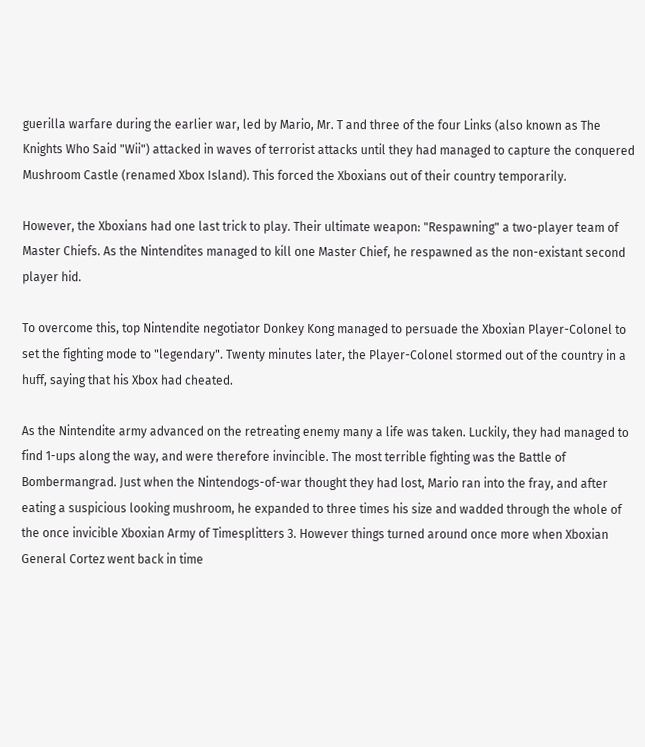guerilla warfare during the earlier war, led by Mario, Mr. T and three of the four Links (also known as The Knights Who Said "Wii") attacked in waves of terrorist attacks until they had managed to capture the conquered Mushroom Castle (renamed Xbox Island). This forced the Xboxians out of their country temporarily.

However, the Xboxians had one last trick to play. Their ultimate weapon: "Respawning" a two-player team of Master Chiefs. As the Nintendites managed to kill one Master Chief, he respawned as the non-existant second player hid.

To overcome this, top Nintendite negotiator Donkey Kong managed to persuade the Xboxian Player-Colonel to set the fighting mode to "legendary". Twenty minutes later, the Player-Colonel stormed out of the country in a huff, saying that his Xbox had cheated.

As the Nintendite army advanced on the retreating enemy many a life was taken. Luckily, they had managed to find 1-ups along the way, and were therefore invincible. The most terrible fighting was the Battle of Bombermangrad. Just when the Nintendogs-of-war thought they had lost, Mario ran into the fray, and after eating a suspicious looking mushroom, he expanded to three times his size and wadded through the whole of the once invicible Xboxian Army of Timesplitters 3. However things turned around once more when Xboxian General Cortez went back in time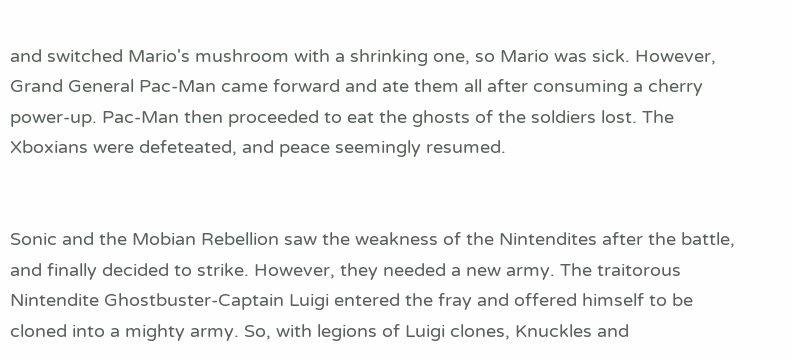and switched Mario's mushroom with a shrinking one, so Mario was sick. However, Grand General Pac-Man came forward and ate them all after consuming a cherry power-up. Pac-Man then proceeded to eat the ghosts of the soldiers lost. The Xboxians were defeteated, and peace seemingly resumed.


Sonic and the Mobian Rebellion saw the weakness of the Nintendites after the battle, and finally decided to strike. However, they needed a new army. The traitorous Nintendite Ghostbuster-Captain Luigi entered the fray and offered himself to be cloned into a mighty army. So, with legions of Luigi clones, Knuckles and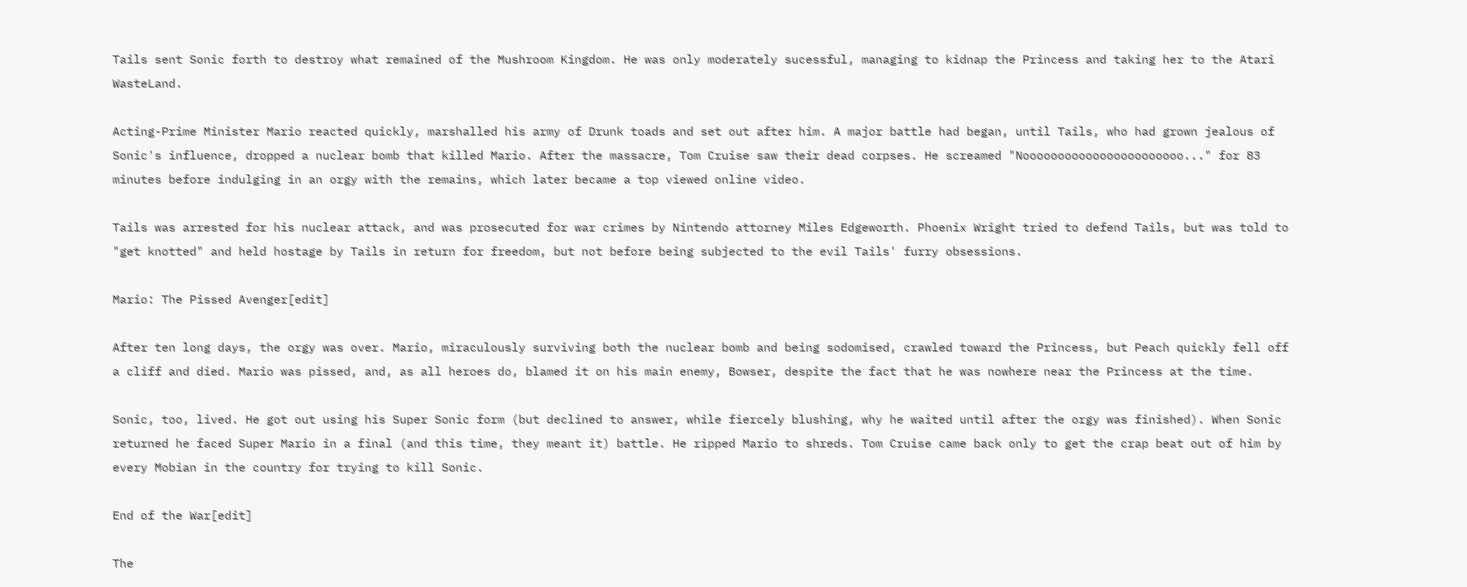Tails sent Sonic forth to destroy what remained of the Mushroom Kingdom. He was only moderately sucessful, managing to kidnap the Princess and taking her to the Atari WasteLand.

Acting-Prime Minister Mario reacted quickly, marshalled his army of Drunk toads and set out after him. A major battle had began, until Tails, who had grown jealous of Sonic's influence, dropped a nuclear bomb that killed Mario. After the massacre, Tom Cruise saw their dead corpses. He screamed "Nooooooooooooooooooooooo..." for 83 minutes before indulging in an orgy with the remains, which later became a top viewed online video.

Tails was arrested for his nuclear attack, and was prosecuted for war crimes by Nintendo attorney Miles Edgeworth. Phoenix Wright tried to defend Tails, but was told to "get knotted" and held hostage by Tails in return for freedom, but not before being subjected to the evil Tails' furry obsessions.

Mario: The Pissed Avenger[edit]

After ten long days, the orgy was over. Mario, miraculously surviving both the nuclear bomb and being sodomised, crawled toward the Princess, but Peach quickly fell off a cliff and died. Mario was pissed, and, as all heroes do, blamed it on his main enemy, Bowser, despite the fact that he was nowhere near the Princess at the time.

Sonic, too, lived. He got out using his Super Sonic form (but declined to answer, while fiercely blushing, why he waited until after the orgy was finished). When Sonic returned he faced Super Mario in a final (and this time, they meant it) battle. He ripped Mario to shreds. Tom Cruise came back only to get the crap beat out of him by every Mobian in the country for trying to kill Sonic.

End of the War[edit]

The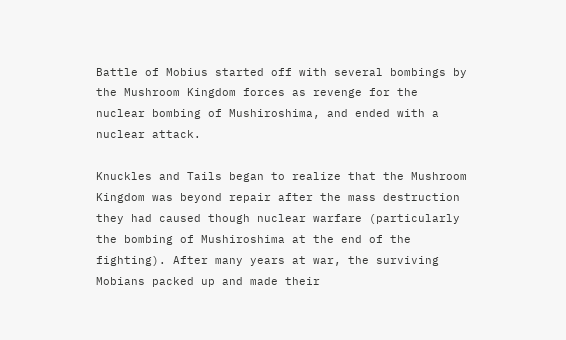Battle of Mobius started off with several bombings by the Mushroom Kingdom forces as revenge for the nuclear bombing of Mushiroshima, and ended with a nuclear attack.

Knuckles and Tails began to realize that the Mushroom Kingdom was beyond repair after the mass destruction they had caused though nuclear warfare (particularly the bombing of Mushiroshima at the end of the fighting). After many years at war, the surviving Mobians packed up and made their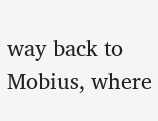way back to Mobius, where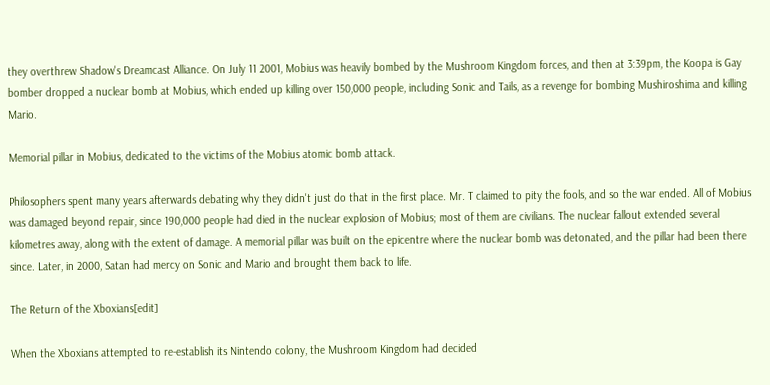they overthrew Shadow's Dreamcast Alliance. On July 11 2001, Mobius was heavily bombed by the Mushroom Kingdom forces, and then at 3:39pm, the Koopa is Gay bomber dropped a nuclear bomb at Mobius, which ended up killing over 150,000 people, including Sonic and Tails, as a revenge for bombing Mushiroshima and killing Mario.

Memorial pillar in Mobius, dedicated to the victims of the Mobius atomic bomb attack.

Philosophers spent many years afterwards debating why they didn't just do that in the first place. Mr. T claimed to pity the fools, and so the war ended. All of Mobius was damaged beyond repair, since 190,000 people had died in the nuclear explosion of Mobius; most of them are civilians. The nuclear fallout extended several kilometres away, along with the extent of damage. A memorial pillar was built on the epicentre where the nuclear bomb was detonated, and the pillar had been there since. Later, in 2000, Satan had mercy on Sonic and Mario and brought them back to life.

The Return of the Xboxians[edit]

When the Xboxians attempted to re-establish its Nintendo colony, the Mushroom Kingdom had decided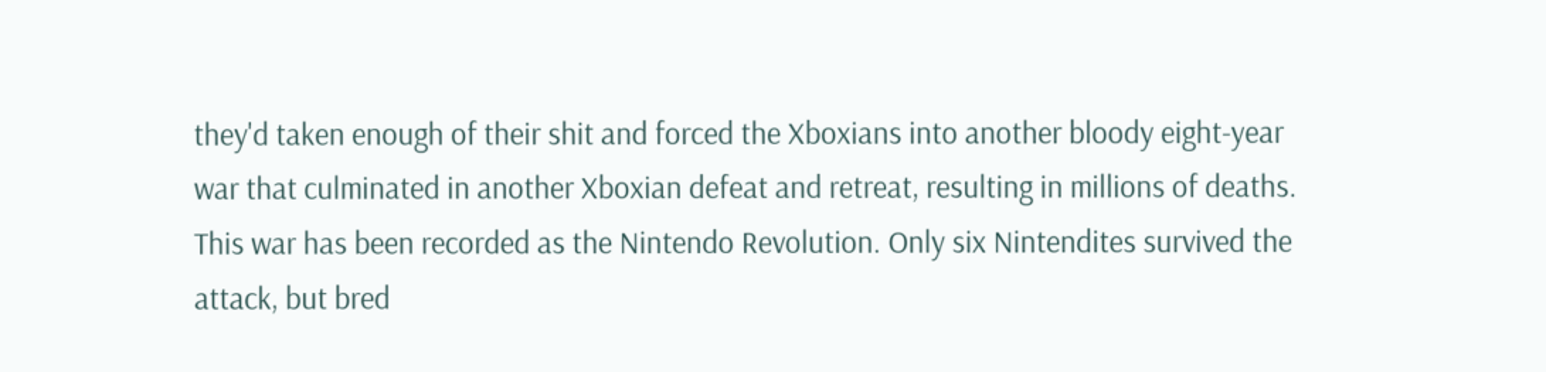they'd taken enough of their shit and forced the Xboxians into another bloody eight-year war that culminated in another Xboxian defeat and retreat, resulting in millions of deaths. This war has been recorded as the Nintendo Revolution. Only six Nintendites survived the attack, but bred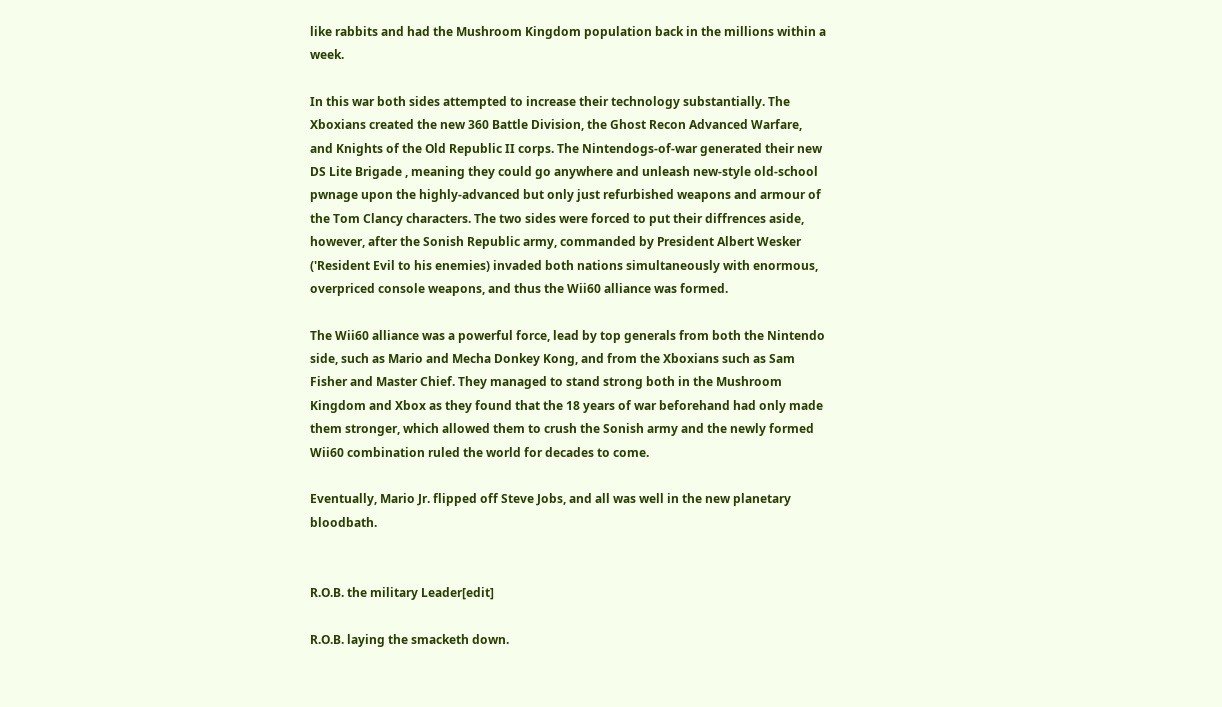like rabbits and had the Mushroom Kingdom population back in the millions within a week.

In this war both sides attempted to increase their technology substantially. The Xboxians created the new 360 Battle Division, the Ghost Recon Advanced Warfare, and Knights of the Old Republic II corps. The Nintendogs-of-war generated their new DS Lite Brigade , meaning they could go anywhere and unleash new-style old-school pwnage upon the highly-advanced but only just refurbished weapons and armour of the Tom Clancy characters. The two sides were forced to put their diffrences aside, however, after the Sonish Republic army, commanded by President Albert Wesker ('Resident Evil to his enemies) invaded both nations simultaneously with enormous, overpriced console weapons, and thus the Wii60 alliance was formed.

The Wii60 alliance was a powerful force, lead by top generals from both the Nintendo side, such as Mario and Mecha Donkey Kong, and from the Xboxians such as Sam Fisher and Master Chief. They managed to stand strong both in the Mushroom Kingdom and Xbox as they found that the 18 years of war beforehand had only made them stronger, which allowed them to crush the Sonish army and the newly formed Wii60 combination ruled the world for decades to come.

Eventually, Mario Jr. flipped off Steve Jobs, and all was well in the new planetary bloodbath.


R.O.B. the military Leader[edit]

R.O.B. laying the smacketh down.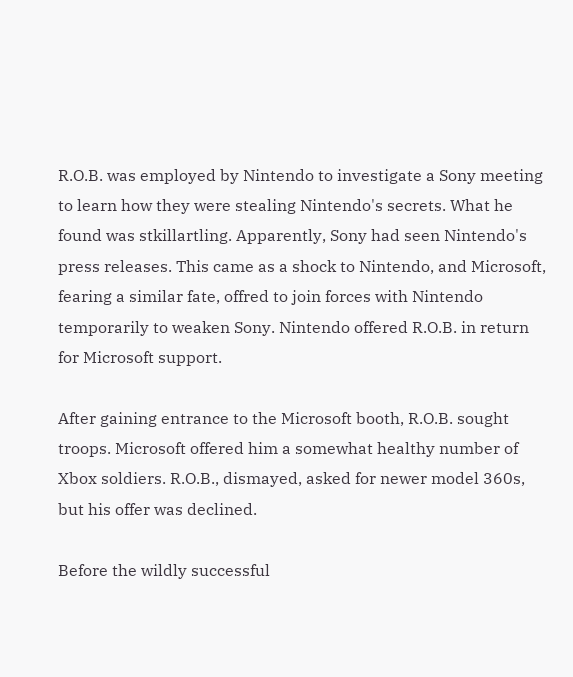R.O.B. was employed by Nintendo to investigate a Sony meeting to learn how they were stealing Nintendo's secrets. What he found was stkillartling. Apparently, Sony had seen Nintendo's press releases. This came as a shock to Nintendo, and Microsoft, fearing a similar fate, offred to join forces with Nintendo temporarily to weaken Sony. Nintendo offered R.O.B. in return for Microsoft support.

After gaining entrance to the Microsoft booth, R.O.B. sought troops. Microsoft offered him a somewhat healthy number of Xbox soldiers. R.O.B., dismayed, asked for newer model 360s, but his offer was declined.

Before the wildly successful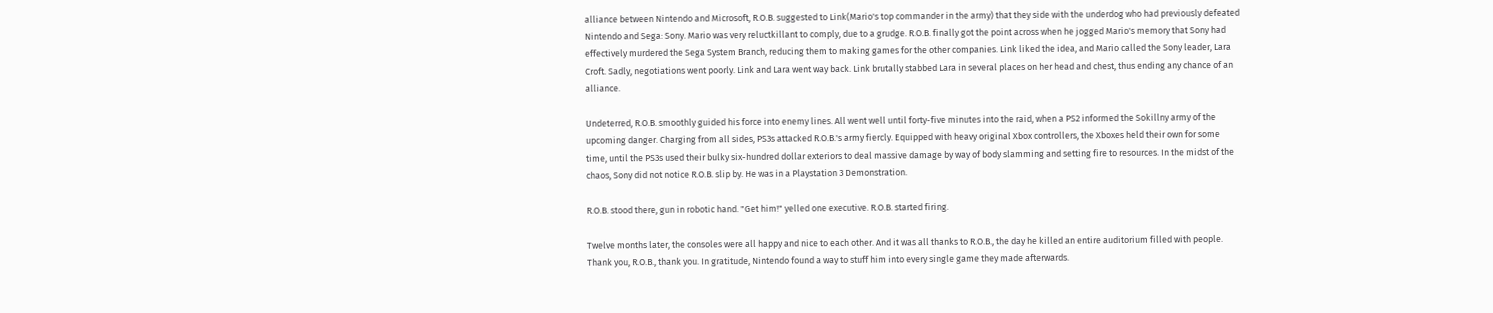alliance between Nintendo and Microsoft, R.O.B. suggested to Link(Mario's top commander in the army) that they side with the underdog who had previously defeated Nintendo and Sega: Sony. Mario was very reluctkillant to comply, due to a grudge. R.O.B. finally got the point across when he jogged Mario's memory that Sony had effectively murdered the Sega System Branch, reducing them to making games for the other companies. Link liked the idea, and Mario called the Sony leader, Lara Croft. Sadly, negotiations went poorly. Link and Lara went way back. Link brutally stabbed Lara in several places on her head and chest, thus ending any chance of an alliance.

Undeterred, R.O.B. smoothly guided his force into enemy lines. All went well until forty-five minutes into the raid, when a PS2 informed the Sokillny army of the upcoming danger. Charging from all sides, PS3s attacked R.O.B.'s army fiercly. Equipped with heavy original Xbox controllers, the Xboxes held their own for some time, until the PS3s used their bulky six-hundred dollar exteriors to deal massive damage by way of body slamming and setting fire to resources. In the midst of the chaos, Sony did not notice R.O.B. slip by. He was in a Playstation 3 Demonstration.

R.O.B. stood there, gun in robotic hand. "Get him!" yelled one executive. R.O.B. started firing.

Twelve months later, the consoles were all happy and nice to each other. And it was all thanks to R.O.B., the day he killed an entire auditorium filled with people. Thank you, R.O.B., thank you. In gratitude, Nintendo found a way to stuff him into every single game they made afterwards.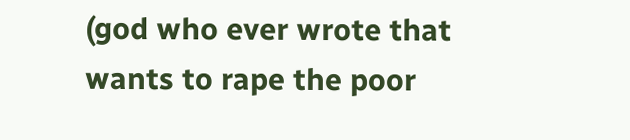(god who ever wrote that wants to rape the poor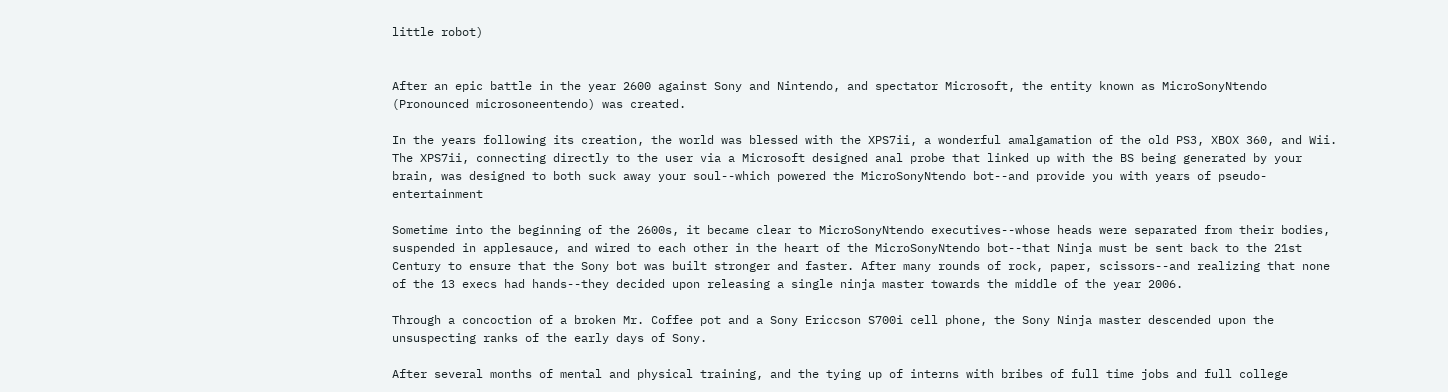little robot)


After an epic battle in the year 2600 against Sony and Nintendo, and spectator Microsoft, the entity known as MicroSonyNtendo (Pronounced microsoneentendo) was created.

In the years following its creation, the world was blessed with the XPS7ii, a wonderful amalgamation of the old PS3, XBOX 360, and Wii. The XPS7ii, connecting directly to the user via a Microsoft designed anal probe that linked up with the BS being generated by your brain, was designed to both suck away your soul--which powered the MicroSonyNtendo bot--and provide you with years of pseudo-entertainment

Sometime into the beginning of the 2600s, it became clear to MicroSonyNtendo executives--whose heads were separated from their bodies, suspended in applesauce, and wired to each other in the heart of the MicroSonyNtendo bot--that Ninja must be sent back to the 21st Century to ensure that the Sony bot was built stronger and faster. After many rounds of rock, paper, scissors--and realizing that none of the 13 execs had hands--they decided upon releasing a single ninja master towards the middle of the year 2006.

Through a concoction of a broken Mr. Coffee pot and a Sony Ericcson S700i cell phone, the Sony Ninja master descended upon the unsuspecting ranks of the early days of Sony.

After several months of mental and physical training, and the tying up of interns with bribes of full time jobs and full college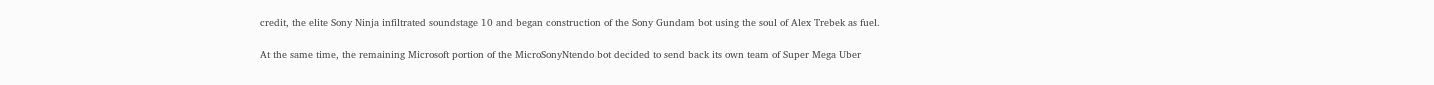credit, the elite Sony Ninja infiltrated soundstage 10 and began construction of the Sony Gundam bot using the soul of Alex Trebek as fuel.

At the same time, the remaining Microsoft portion of the MicroSonyNtendo bot decided to send back its own team of Super Mega Uber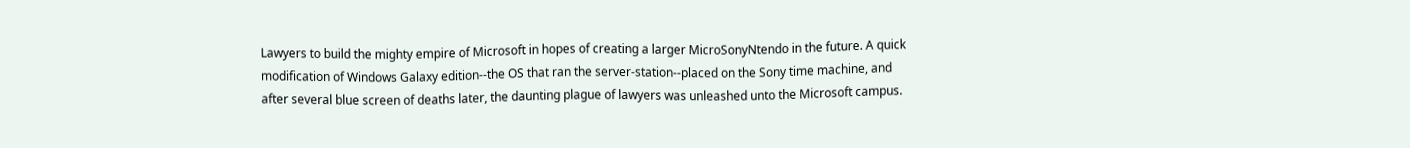Lawyers to build the mighty empire of Microsoft in hopes of creating a larger MicroSonyNtendo in the future. A quick modification of Windows Galaxy edition--the OS that ran the server-station--placed on the Sony time machine, and after several blue screen of deaths later, the daunting plague of lawyers was unleashed unto the Microsoft campus.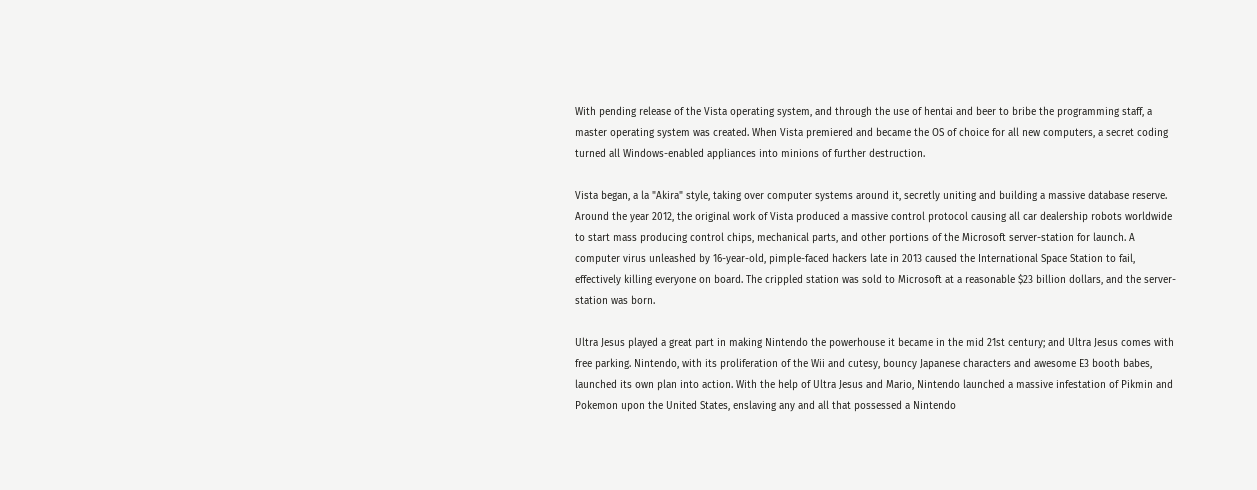With pending release of the Vista operating system, and through the use of hentai and beer to bribe the programming staff, a master operating system was created. When Vista premiered and became the OS of choice for all new computers, a secret coding turned all Windows-enabled appliances into minions of further destruction.

Vista began, a la "Akira" style, taking over computer systems around it, secretly uniting and building a massive database reserve. Around the year 2012, the original work of Vista produced a massive control protocol causing all car dealership robots worldwide to start mass producing control chips, mechanical parts, and other portions of the Microsoft server-station for launch. A computer virus unleashed by 16-year-old, pimple-faced hackers late in 2013 caused the International Space Station to fail, effectively killing everyone on board. The crippled station was sold to Microsoft at a reasonable $23 billion dollars, and the server-station was born.

Ultra Jesus played a great part in making Nintendo the powerhouse it became in the mid 21st century; and Ultra Jesus comes with free parking. Nintendo, with its proliferation of the Wii and cutesy, bouncy Japanese characters and awesome E3 booth babes, launched its own plan into action. With the help of Ultra Jesus and Mario, Nintendo launched a massive infestation of Pikmin and Pokemon upon the United States, enslaving any and all that possessed a Nintendo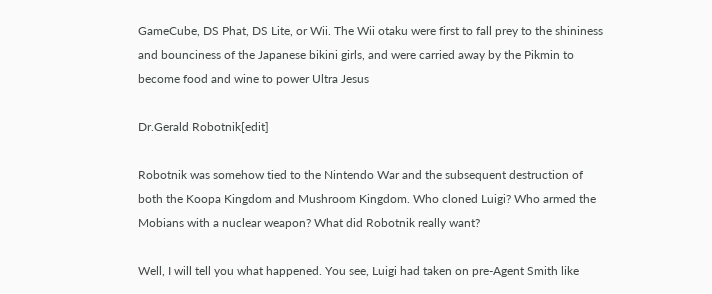GameCube, DS Phat, DS Lite, or Wii. The Wii otaku were first to fall prey to the shininess and bounciness of the Japanese bikini girls, and were carried away by the Pikmin to become food and wine to power Ultra Jesus

Dr.Gerald Robotnik[edit]

Robotnik was somehow tied to the Nintendo War and the subsequent destruction of both the Koopa Kingdom and Mushroom Kingdom. Who cloned Luigi? Who armed the Mobians with a nuclear weapon? What did Robotnik really want?

Well, I will tell you what happened. You see, Luigi had taken on pre-Agent Smith like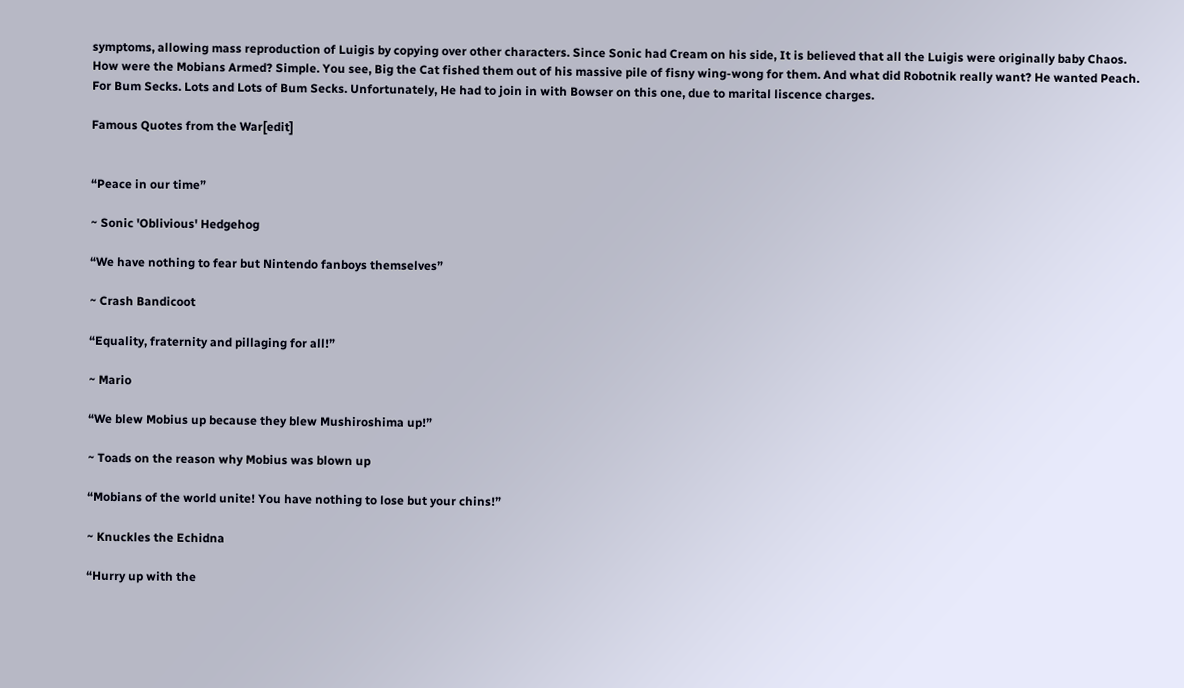symptoms, allowing mass reproduction of Luigis by copying over other characters. Since Sonic had Cream on his side, It is believed that all the Luigis were originally baby Chaos. How were the Mobians Armed? Simple. You see, Big the Cat fished them out of his massive pile of fisny wing-wong for them. And what did Robotnik really want? He wanted Peach. For Bum Secks. Lots and Lots of Bum Secks. Unfortunately, He had to join in with Bowser on this one, due to marital liscence charges.

Famous Quotes from the War[edit]


“Peace in our time”

~ Sonic 'Oblivious' Hedgehog

“We have nothing to fear but Nintendo fanboys themselves”

~ Crash Bandicoot

“Equality, fraternity and pillaging for all!”

~ Mario

“We blew Mobius up because they blew Mushiroshima up!”

~ Toads on the reason why Mobius was blown up

“Mobians of the world unite! You have nothing to lose but your chins!”

~ Knuckles the Echidna

“Hurry up with the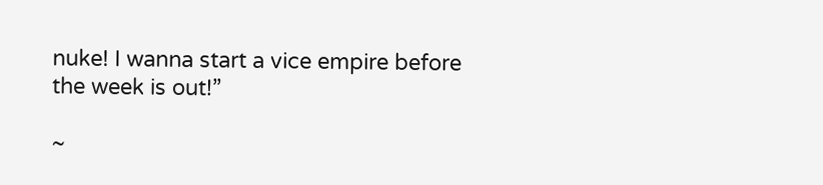nuke! I wanna start a vice empire before the week is out!”

~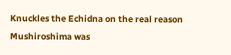Knuckles the Echidna on the real reason Mushiroshima was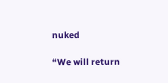nuked

“We will return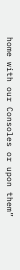home with our Consoles or upon them”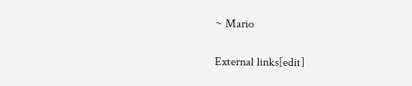~ Mario

External links[edit]